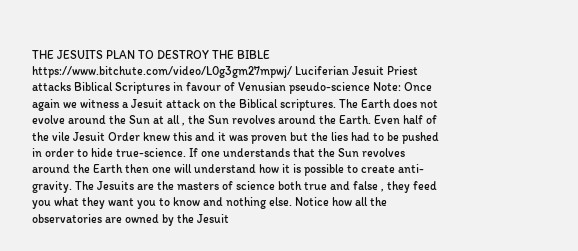THE JESUITS PLAN TO DESTROY THE BIBLE https://www.bitchute.com/video/L0g3gm27mpwj/ Luciferian Jesuit Priest attacks Biblical Scriptures in favour of Venusian pseudo-science Note: Once again we witness a Jesuit attack on the Biblical scriptures. The Earth does not evolve around the Sun at all , the Sun revolves around the Earth. Even half of the vile Jesuit Order knew this and it was proven but the lies had to be pushed in order to hide true-science. If one understands that the Sun revolves around the Earth then one will understand how it is possible to create anti-gravity. The Jesuits are the masters of science both true and false , they feed you what they want you to know and nothing else. Notice how all the observatories are owned by the Jesuit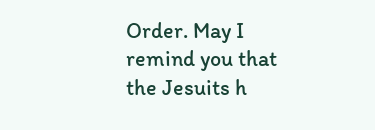Order. May I remind you that the Jesuits h